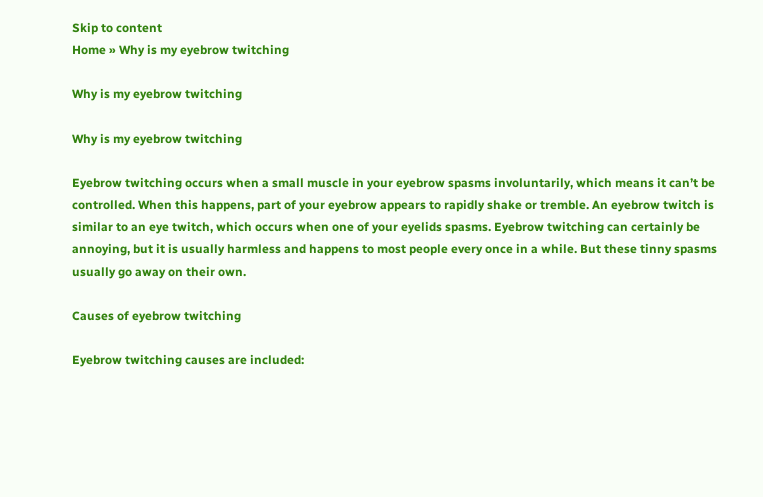Skip to content
Home » Why is my eyebrow twitching

Why is my eyebrow twitching

Why is my eyebrow twitching

Eyebrow twitching occurs when a small muscle in your eyebrow spasms involuntarily, which means it can’t be controlled. When this happens, part of your eyebrow appears to rapidly shake or tremble. An eyebrow twitch is similar to an eye twitch, which occurs when one of your eyelids spasms. Eyebrow twitching can certainly be annoying, but it is usually harmless and happens to most people every once in a while. But these tinny spasms usually go away on their own.

Causes of eyebrow twitching

Eyebrow twitching causes are included: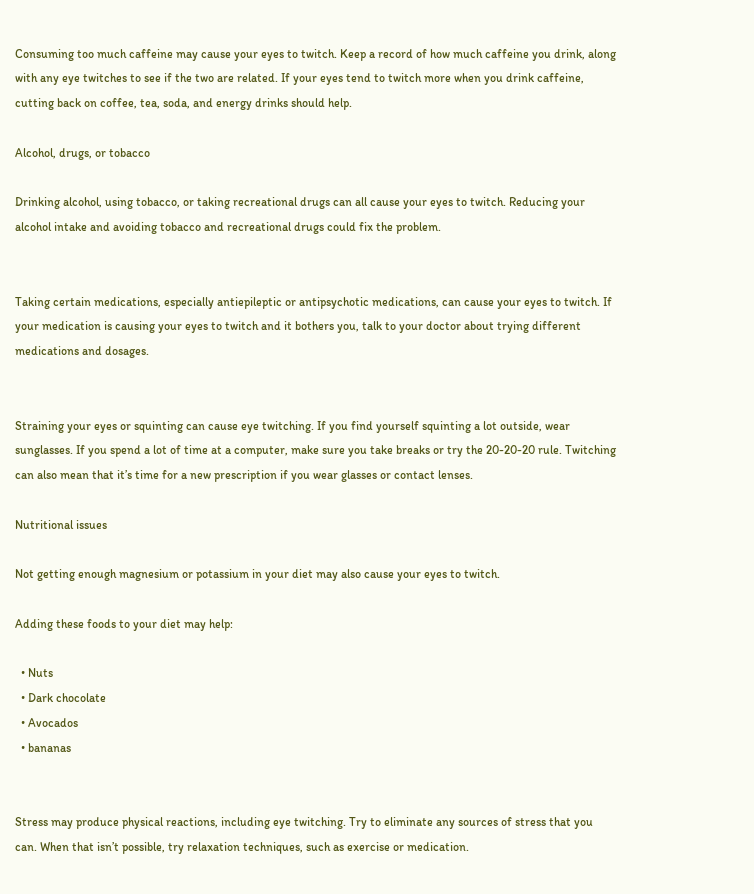Consuming too much caffeine may cause your eyes to twitch. Keep a record of how much caffeine you drink, along with any eye twitches to see if the two are related. If your eyes tend to twitch more when you drink caffeine, cutting back on coffee, tea, soda, and energy drinks should help.

Alcohol, drugs, or tobacco

Drinking alcohol, using tobacco, or taking recreational drugs can all cause your eyes to twitch. Reducing your alcohol intake and avoiding tobacco and recreational drugs could fix the problem.


Taking certain medications, especially antiepileptic or antipsychotic medications, can cause your eyes to twitch. If your medication is causing your eyes to twitch and it bothers you, talk to your doctor about trying different medications and dosages.


Straining your eyes or squinting can cause eye twitching. If you find yourself squinting a lot outside, wear sunglasses. If you spend a lot of time at a computer, make sure you take breaks or try the 20-20-20 rule. Twitching can also mean that it’s time for a new prescription if you wear glasses or contact lenses.

Nutritional issues

Not getting enough magnesium or potassium in your diet may also cause your eyes to twitch.

Adding these foods to your diet may help:

  • Nuts
  • Dark chocolate
  • Avocados
  • bananas


Stress may produce physical reactions, including eye twitching. Try to eliminate any sources of stress that you can. When that isn’t possible, try relaxation techniques, such as exercise or medication.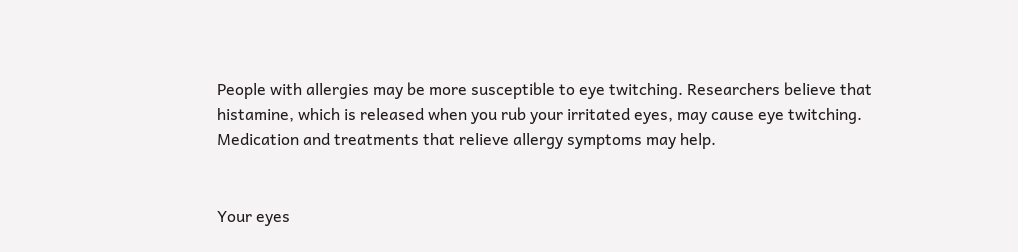People with allergies may be more susceptible to eye twitching. Researchers believe that histamine, which is released when you rub your irritated eyes, may cause eye twitching. Medication and treatments that relieve allergy symptoms may help.


Your eyes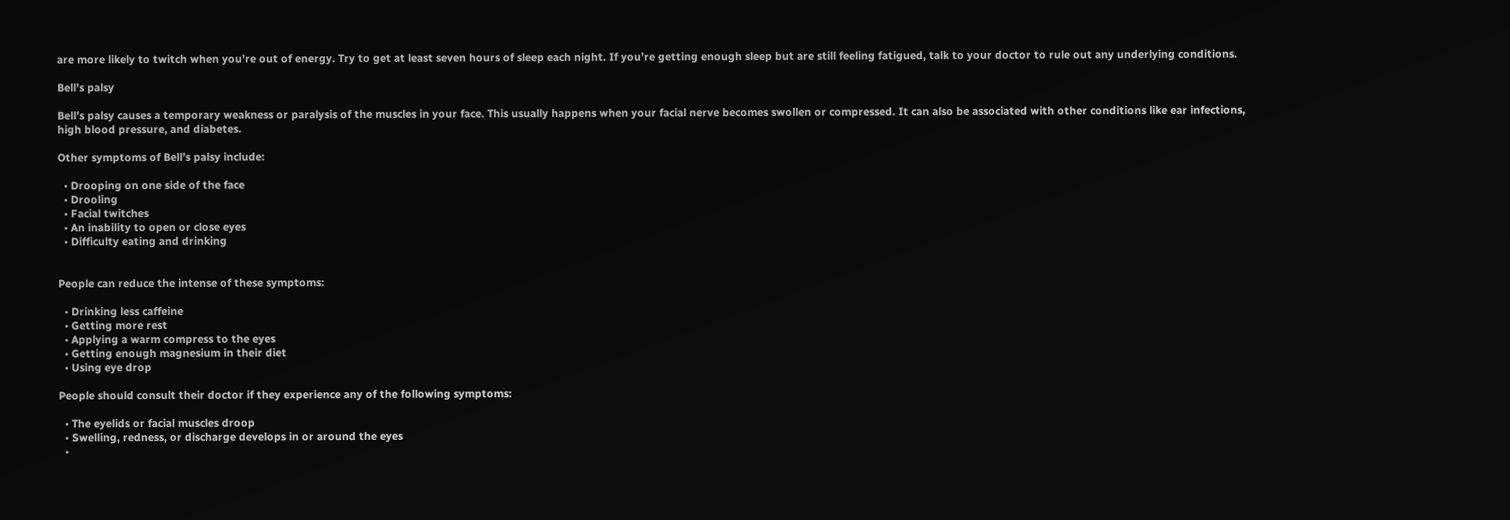are more likely to twitch when you’re out of energy. Try to get at least seven hours of sleep each night. If you’re getting enough sleep but are still feeling fatigued, talk to your doctor to rule out any underlying conditions.

Bell’s palsy

Bell’s palsy causes a temporary weakness or paralysis of the muscles in your face. This usually happens when your facial nerve becomes swollen or compressed. It can also be associated with other conditions like ear infections, high blood pressure, and diabetes.

Other symptoms of Bell’s palsy include:

  • Drooping on one side of the face
  • Drooling
  • Facial twitches
  • An inability to open or close eyes
  • Difficulty eating and drinking


People can reduce the intense of these symptoms:

  • Drinking less caffeine
  • Getting more rest
  • Applying a warm compress to the eyes
  • Getting enough magnesium in their diet
  • Using eye drop

People should consult their doctor if they experience any of the following symptoms:

  • The eyelids or facial muscles droop
  • Swelling, redness, or discharge develops in or around the eyes
  •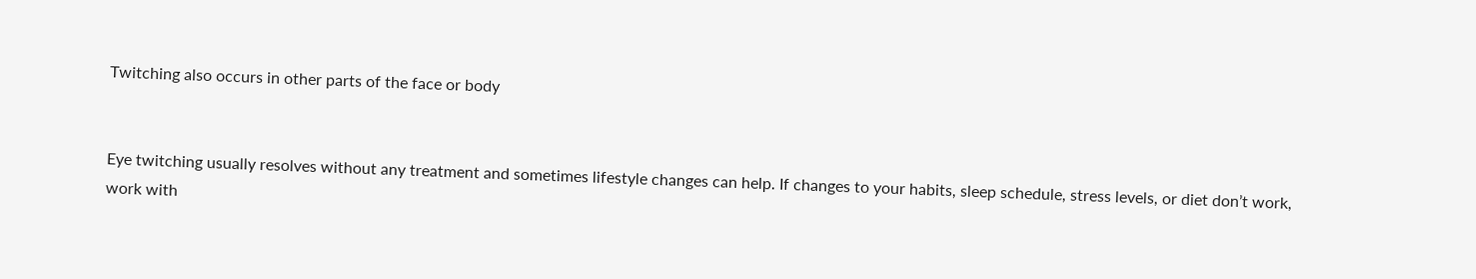Twitching also occurs in other parts of the face or body


Eye twitching usually resolves without any treatment and sometimes lifestyle changes can help. If changes to your habits, sleep schedule, stress levels, or diet don’t work, work with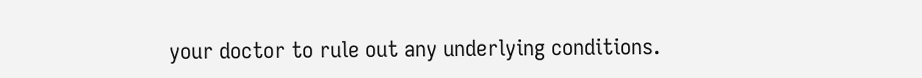your doctor to rule out any underlying conditions.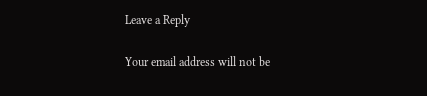Leave a Reply

Your email address will not be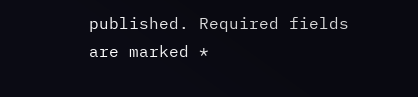published. Required fields are marked *